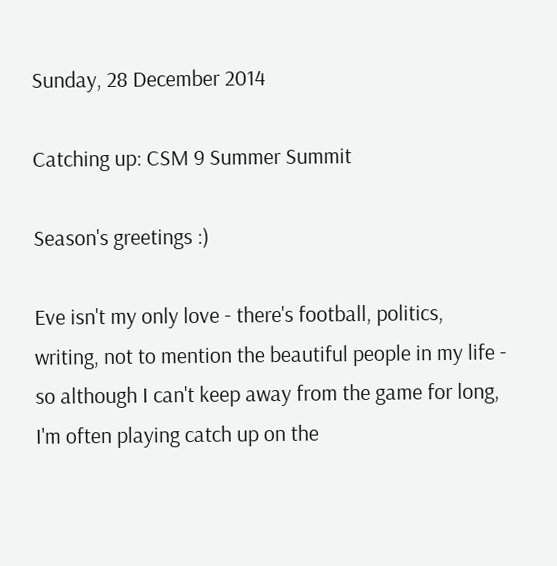Sunday, 28 December 2014

Catching up: CSM 9 Summer Summit

Season's greetings :)

Eve isn't my only love - there's football, politics, writing, not to mention the beautiful people in my life - so although I can't keep away from the game for long, I'm often playing catch up on the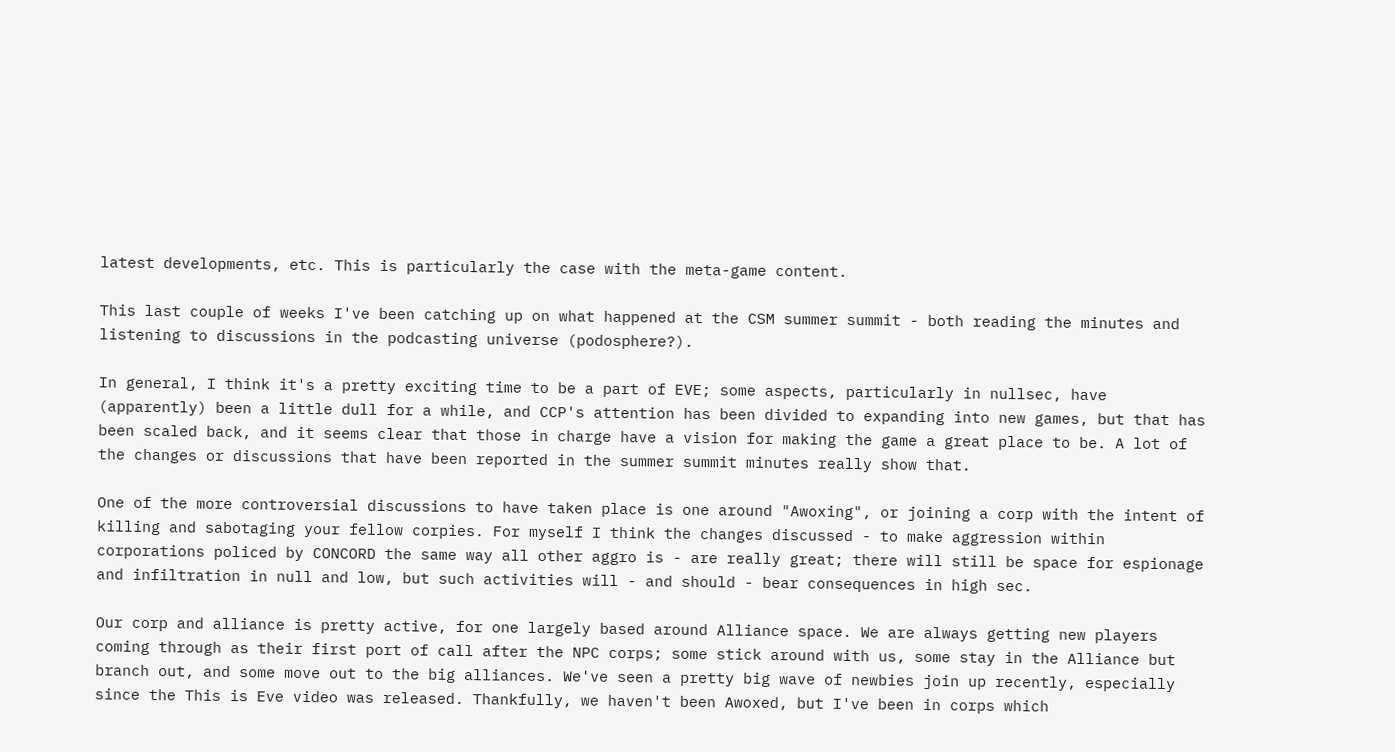latest developments, etc. This is particularly the case with the meta-game content.

This last couple of weeks I've been catching up on what happened at the CSM summer summit - both reading the minutes and listening to discussions in the podcasting universe (podosphere?).

In general, I think it's a pretty exciting time to be a part of EVE; some aspects, particularly in nullsec, have (apparently) been a little dull for a while, and CCP's attention has been divided to expanding into new games, but that has been scaled back, and it seems clear that those in charge have a vision for making the game a great place to be. A lot of the changes or discussions that have been reported in the summer summit minutes really show that.

One of the more controversial discussions to have taken place is one around "Awoxing", or joining a corp with the intent of killing and sabotaging your fellow corpies. For myself I think the changes discussed - to make aggression within corporations policed by CONCORD the same way all other aggro is - are really great; there will still be space for espionage and infiltration in null and low, but such activities will - and should - bear consequences in high sec.

Our corp and alliance is pretty active, for one largely based around Alliance space. We are always getting new players coming through as their first port of call after the NPC corps; some stick around with us, some stay in the Alliance but branch out, and some move out to the big alliances. We've seen a pretty big wave of newbies join up recently, especially since the This is Eve video was released. Thankfully, we haven't been Awoxed, but I've been in corps which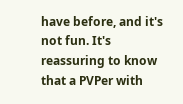have before, and it's not fun. It's reassuring to know that a PVPer with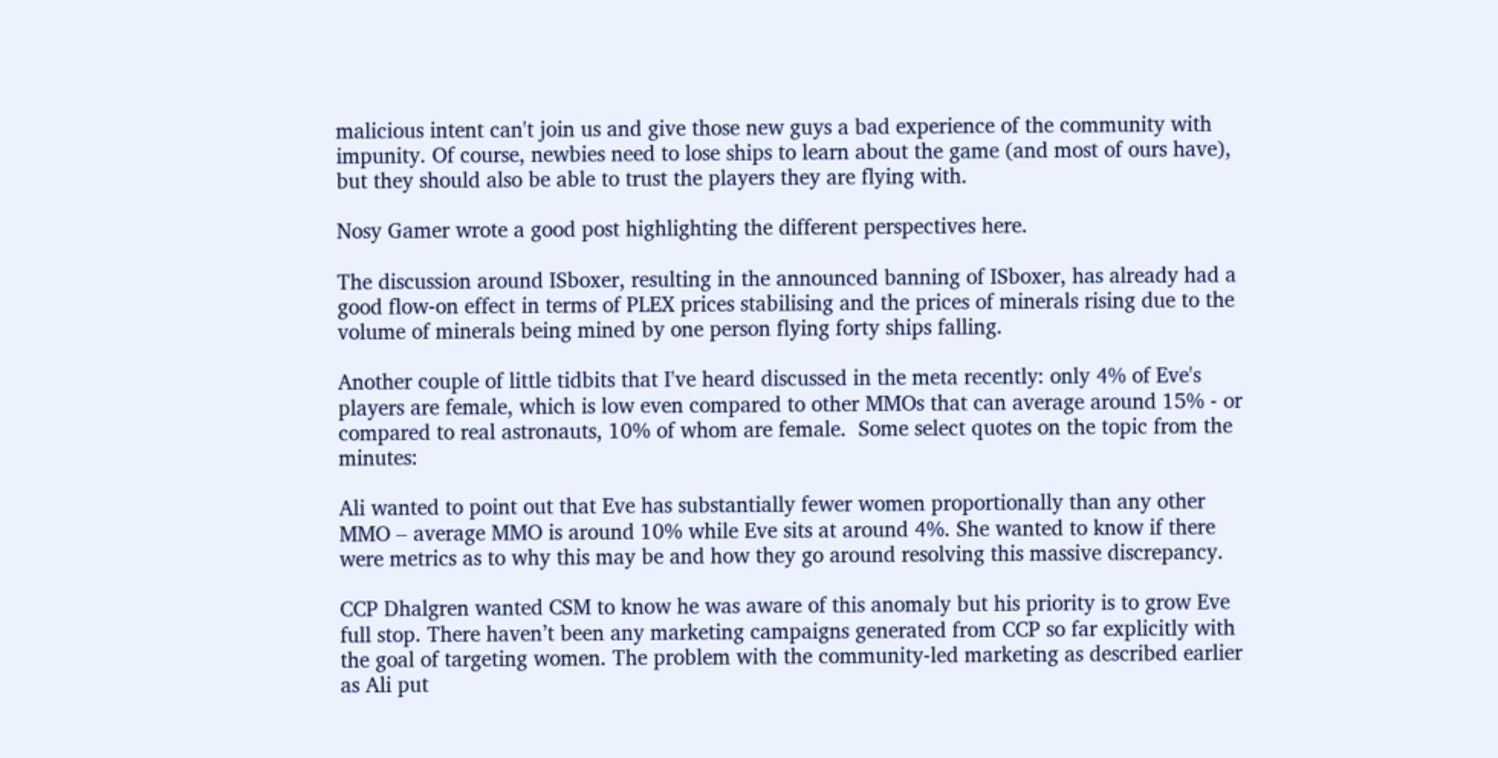malicious intent can't join us and give those new guys a bad experience of the community with impunity. Of course, newbies need to lose ships to learn about the game (and most of ours have), but they should also be able to trust the players they are flying with.

Nosy Gamer wrote a good post highlighting the different perspectives here.

The discussion around ISboxer, resulting in the announced banning of ISboxer, has already had a good flow-on effect in terms of PLEX prices stabilising and the prices of minerals rising due to the volume of minerals being mined by one person flying forty ships falling.

Another couple of little tidbits that I've heard discussed in the meta recently: only 4% of Eve's players are female, which is low even compared to other MMOs that can average around 15% - or compared to real astronauts, 10% of whom are female.  Some select quotes on the topic from the minutes:

Ali wanted to point out that Eve has substantially fewer women proportionally than any other MMO – average MMO is around 10% while Eve sits at around 4%. She wanted to know if there were metrics as to why this may be and how they go around resolving this massive discrepancy.

CCP Dhalgren wanted CSM to know he was aware of this anomaly but his priority is to grow Eve full stop. There haven’t been any marketing campaigns generated from CCP so far explicitly with the goal of targeting women. The problem with the community-led marketing as described earlier as Ali put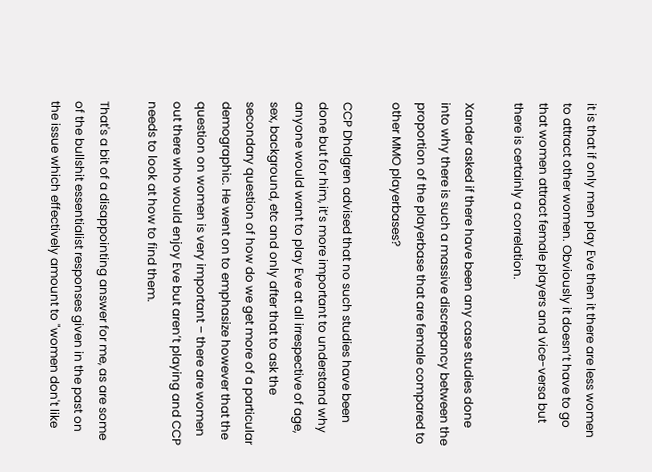it is that if only men play Eve then it there are less women to attract other women. Obviously it doesn’t have to go that women attract female players and vice-versa but there is certainly a correlation.

Xander asked if there have been any case studies done into why there is such a massive discrepancy between the proportion of the playerbase that are female compared to other MMO playerbases?

CCP Dhalgren advised that no such studies have been done but for him, it’s more important to understand why anyone would want to play Eve at all irrespective of age, sex, background, etc and only after that to ask the secondary question of how do we get more of a particular demographic. He went on to emphasize however that the question on women is very important – there are women out there who would enjoy Eve but aren’t playing and CCP needs to look at how to find them.

That's a bit of a disappointing answer for me, as are some of the bullshit essentialist responses given in the past on the issue which effectively amount to "women don't like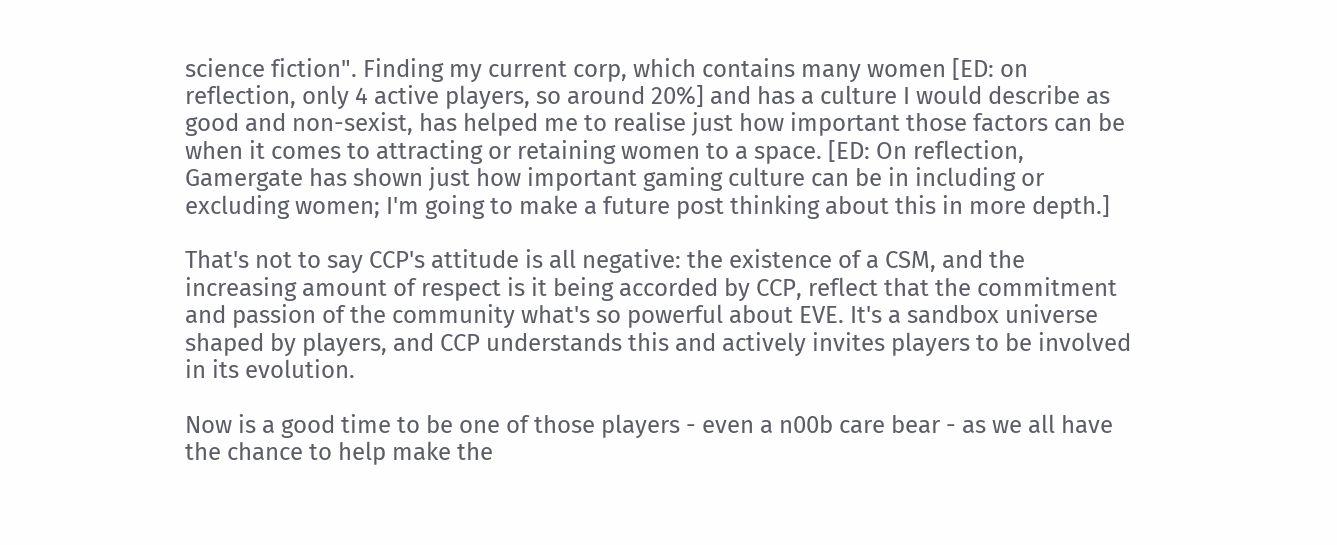science fiction". Finding my current corp, which contains many women [ED: on reflection, only 4 active players, so around 20%] and has a culture I would describe as good and non-sexist, has helped me to realise just how important those factors can be when it comes to attracting or retaining women to a space. [ED: On reflection, Gamergate has shown just how important gaming culture can be in including or excluding women; I'm going to make a future post thinking about this in more depth.]

That's not to say CCP's attitude is all negative: the existence of a CSM, and the increasing amount of respect is it being accorded by CCP, reflect that the commitment and passion of the community what's so powerful about EVE. It's a sandbox universe shaped by players, and CCP understands this and actively invites players to be involved in its evolution.

Now is a good time to be one of those players - even a n00b care bear - as we all have the chance to help make the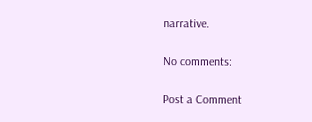narrative.

No comments:

Post a Comment